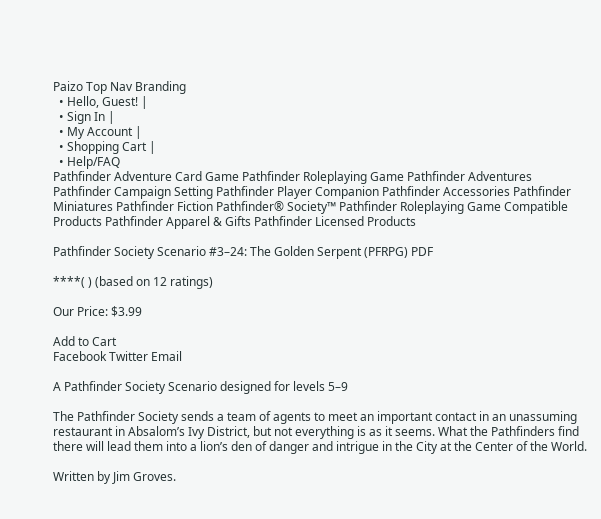Paizo Top Nav Branding
  • Hello, Guest! |
  • Sign In |
  • My Account |
  • Shopping Cart |
  • Help/FAQ
Pathfinder Adventure Card Game Pathfinder Roleplaying Game Pathfinder Adventures Pathfinder Campaign Setting Pathfinder Player Companion Pathfinder Accessories Pathfinder Miniatures Pathfinder Fiction Pathfinder® Society™ Pathfinder Roleplaying Game Compatible Products Pathfinder Apparel & Gifts Pathfinder Licensed Products

Pathfinder Society Scenario #3–24: The Golden Serpent (PFRPG) PDF

****( ) (based on 12 ratings)

Our Price: $3.99

Add to Cart
Facebook Twitter Email

A Pathfinder Society Scenario designed for levels 5–9

The Pathfinder Society sends a team of agents to meet an important contact in an unassuming restaurant in Absalom’s Ivy District, but not everything is as it seems. What the Pathfinders find there will lead them into a lion’s den of danger and intrigue in the City at the Center of the World.

Written by Jim Groves.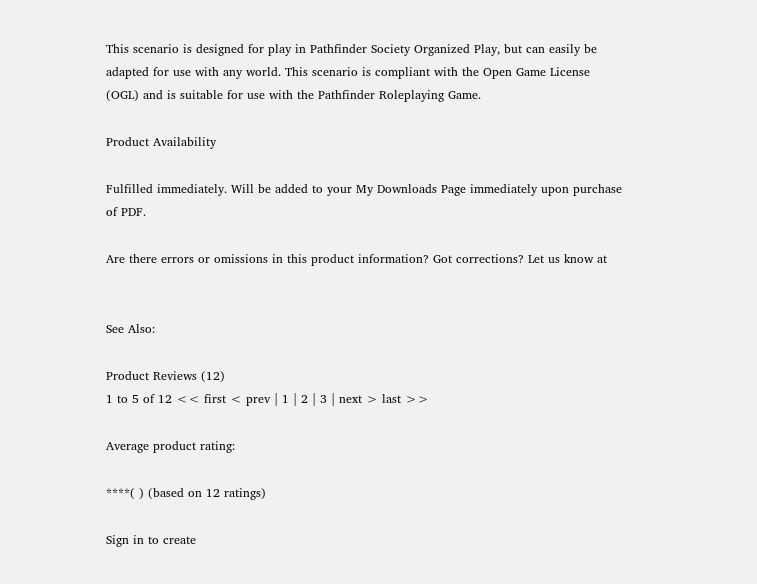This scenario is designed for play in Pathfinder Society Organized Play, but can easily be adapted for use with any world. This scenario is compliant with the Open Game License (OGL) and is suitable for use with the Pathfinder Roleplaying Game.

Product Availability

Fulfilled immediately. Will be added to your My Downloads Page immediately upon purchase of PDF.

Are there errors or omissions in this product information? Got corrections? Let us know at


See Also:

Product Reviews (12)
1 to 5 of 12 << first < prev | 1 | 2 | 3 | next > last >>

Average product rating:

****( ) (based on 12 ratings)

Sign in to create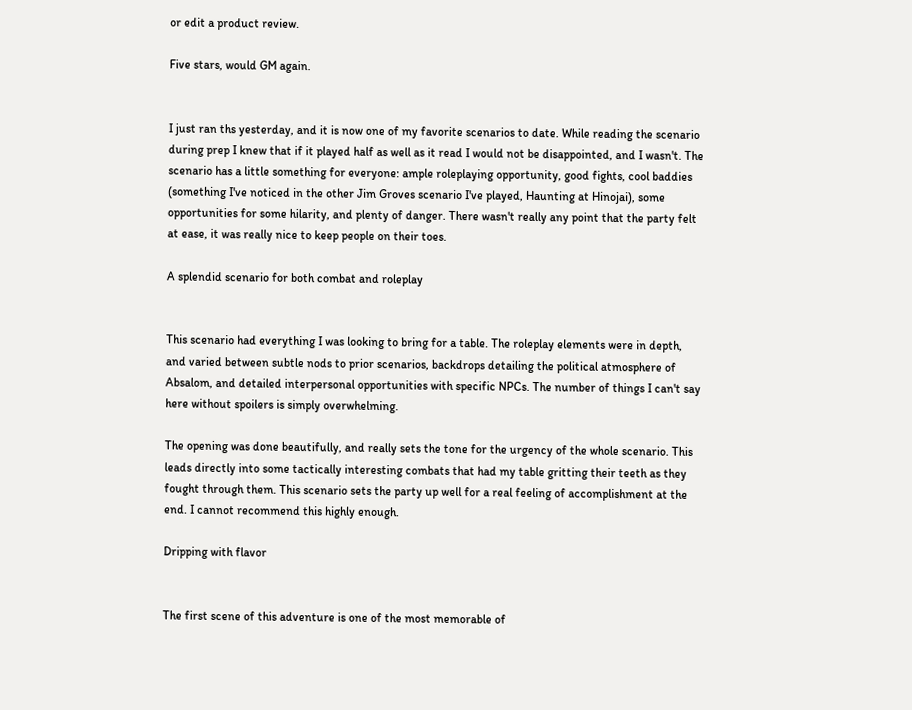or edit a product review.

Five stars, would GM again.


I just ran ths yesterday, and it is now one of my favorite scenarios to date. While reading the scenario during prep I knew that if it played half as well as it read I would not be disappointed, and I wasn't. The scenario has a little something for everyone: ample roleplaying opportunity, good fights, cool baddies (something I've noticed in the other Jim Groves scenario I've played, Haunting at Hinojai), some opportunities for some hilarity, and plenty of danger. There wasn't really any point that the party felt at ease, it was really nice to keep people on their toes.

A splendid scenario for both combat and roleplay


This scenario had everything I was looking to bring for a table. The roleplay elements were in depth, and varied between subtle nods to prior scenarios, backdrops detailing the political atmosphere of Absalom, and detailed interpersonal opportunities with specific NPCs. The number of things I can't say here without spoilers is simply overwhelming.

The opening was done beautifully, and really sets the tone for the urgency of the whole scenario. This leads directly into some tactically interesting combats that had my table gritting their teeth as they fought through them. This scenario sets the party up well for a real feeling of accomplishment at the end. I cannot recommend this highly enough.

Dripping with flavor


The first scene of this adventure is one of the most memorable of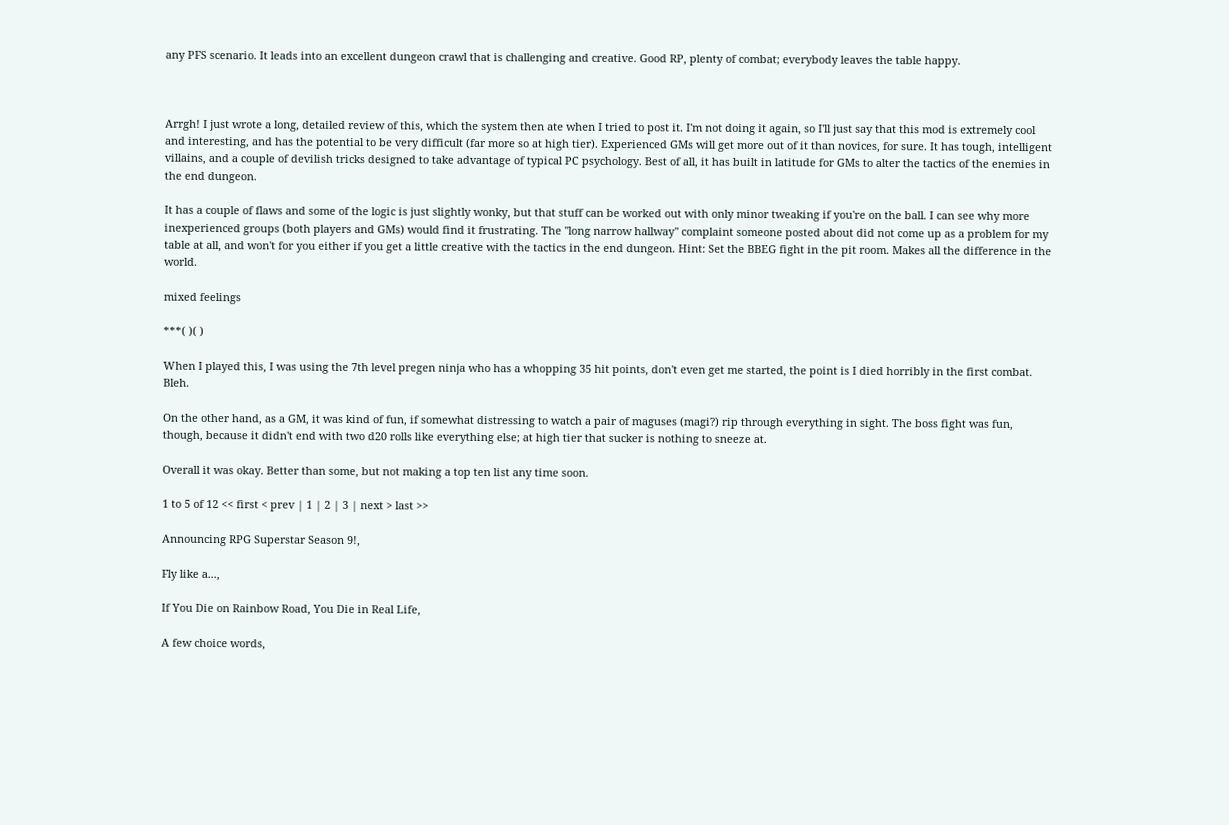any PFS scenario. It leads into an excellent dungeon crawl that is challenging and creative. Good RP, plenty of combat; everybody leaves the table happy.



Arrgh! I just wrote a long, detailed review of this, which the system then ate when I tried to post it. I'm not doing it again, so I'll just say that this mod is extremely cool and interesting, and has the potential to be very difficult (far more so at high tier). Experienced GMs will get more out of it than novices, for sure. It has tough, intelligent villains, and a couple of devilish tricks designed to take advantage of typical PC psychology. Best of all, it has built in latitude for GMs to alter the tactics of the enemies in the end dungeon.

It has a couple of flaws and some of the logic is just slightly wonky, but that stuff can be worked out with only minor tweaking if you're on the ball. I can see why more inexperienced groups (both players and GMs) would find it frustrating. The "long narrow hallway" complaint someone posted about did not come up as a problem for my table at all, and won't for you either if you get a little creative with the tactics in the end dungeon. Hint: Set the BBEG fight in the pit room. Makes all the difference in the world.

mixed feelings

***( )( )

When I played this, I was using the 7th level pregen ninja who has a whopping 35 hit points, don't even get me started, the point is I died horribly in the first combat. Bleh.

On the other hand, as a GM, it was kind of fun, if somewhat distressing to watch a pair of maguses (magi?) rip through everything in sight. The boss fight was fun, though, because it didn't end with two d20 rolls like everything else; at high tier that sucker is nothing to sneeze at.

Overall it was okay. Better than some, but not making a top ten list any time soon.

1 to 5 of 12 << first < prev | 1 | 2 | 3 | next > last >>

Announcing RPG Superstar Season 9!,

Fly like a...,

If You Die on Rainbow Road, You Die in Real Life,

A few choice words,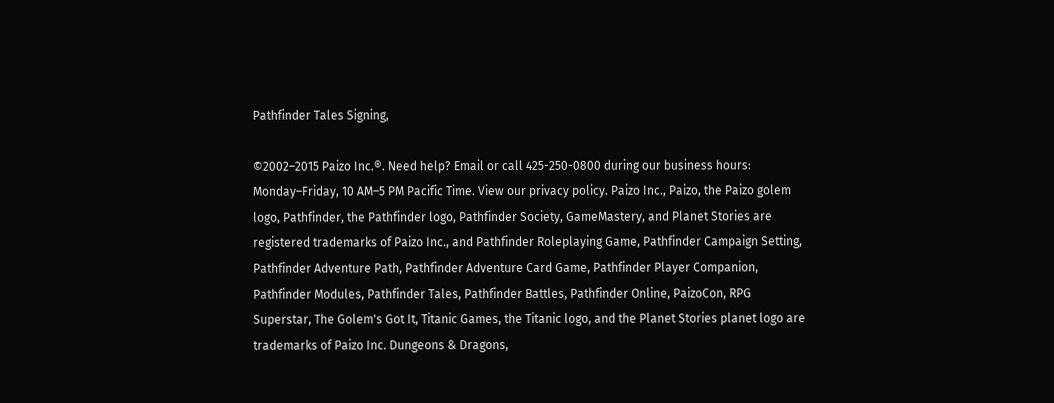Pathfinder Tales Signing,

©2002–2015 Paizo Inc.®. Need help? Email or call 425-250-0800 during our business hours: Monday–Friday, 10 AM–5 PM Pacific Time. View our privacy policy. Paizo Inc., Paizo, the Paizo golem logo, Pathfinder, the Pathfinder logo, Pathfinder Society, GameMastery, and Planet Stories are registered trademarks of Paizo Inc., and Pathfinder Roleplaying Game, Pathfinder Campaign Setting, Pathfinder Adventure Path, Pathfinder Adventure Card Game, Pathfinder Player Companion, Pathfinder Modules, Pathfinder Tales, Pathfinder Battles, Pathfinder Online, PaizoCon, RPG Superstar, The Golem's Got It, Titanic Games, the Titanic logo, and the Planet Stories planet logo are trademarks of Paizo Inc. Dungeons & Dragons,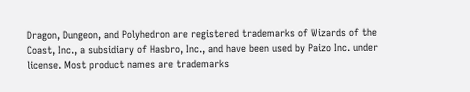Dragon, Dungeon, and Polyhedron are registered trademarks of Wizards of the Coast, Inc., a subsidiary of Hasbro, Inc., and have been used by Paizo Inc. under license. Most product names are trademarks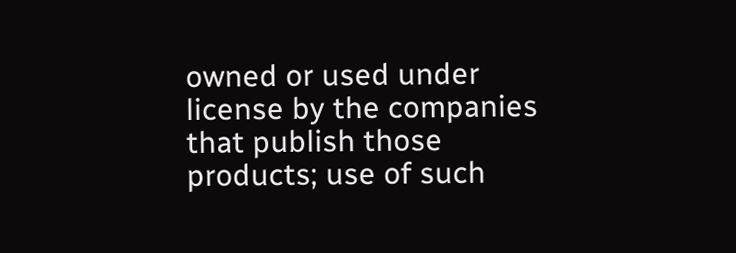owned or used under license by the companies that publish those products; use of such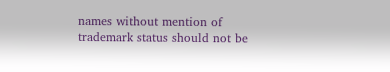names without mention of trademark status should not be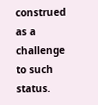construed as a challenge to such status.